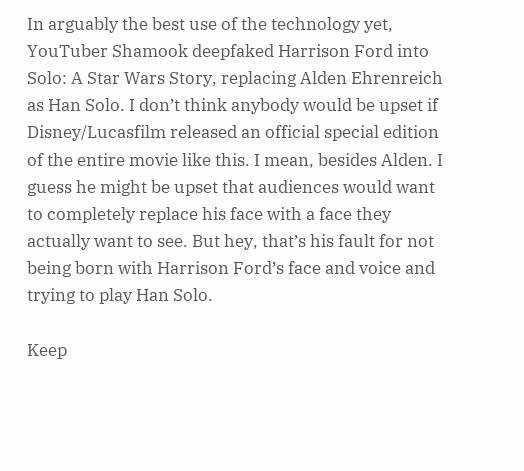In arguably the best use of the technology yet, YouTuber Shamook deepfaked Harrison Ford into Solo: A Star Wars Story, replacing Alden Ehrenreich as Han Solo. I don’t think anybody would be upset if Disney/Lucasfilm released an official special edition of the entire movie like this. I mean, besides Alden. I guess he might be upset that audiences would want to completely replace his face with a face they actually want to see. But hey, that’s his fault for not being born with Harrison Ford’s face and voice and trying to play Han Solo.

Keep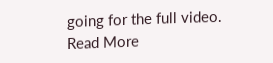going for the full video.
Read More